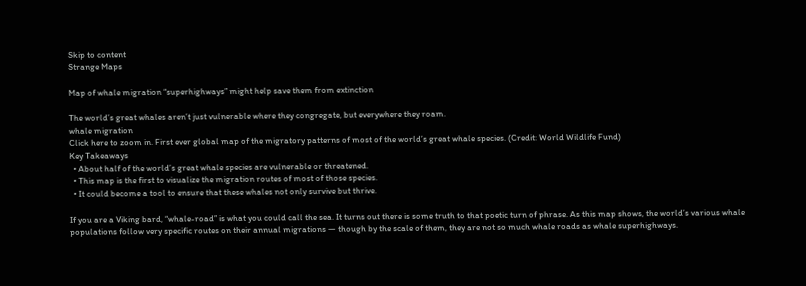Skip to content
Strange Maps

Map of whale migration “superhighways” might help save them from extinction

The world’s great whales aren’t just vulnerable where they congregate, but everywhere they roam.
whale migration
Click here to zoom in. First ever global map of the migratory patterns of most of the world’s great whale species. (Credit: World Wildlife Fund)
Key Takeaways
  • About half of the world’s great whale species are vulnerable or threatened.
  • This map is the first to visualize the migration routes of most of those species.
  • It could become a tool to ensure that these whales not only survive but thrive.

If you are a Viking bard, “whale-road” is what you could call the sea. It turns out there is some truth to that poetic turn of phrase. As this map shows, the world’s various whale populations follow very specific routes on their annual migrations — though by the scale of them, they are not so much whale roads as whale superhighways.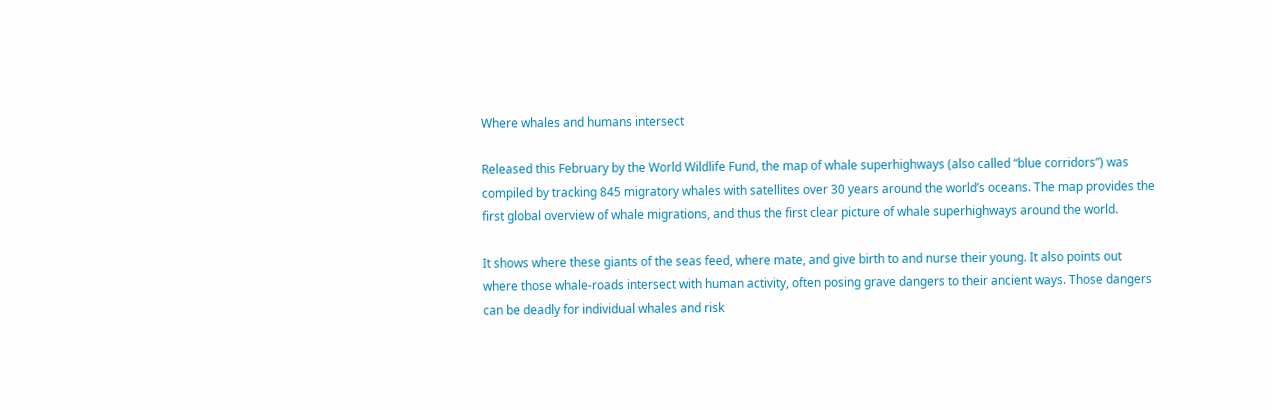Where whales and humans intersect

Released this February by the World Wildlife Fund, the map of whale superhighways (also called “blue corridors”) was compiled by tracking 845 migratory whales with satellites over 30 years around the world’s oceans. The map provides the first global overview of whale migrations, and thus the first clear picture of whale superhighways around the world.

It shows where these giants of the seas feed, where mate, and give birth to and nurse their young. It also points out where those whale-roads intersect with human activity, often posing grave dangers to their ancient ways. Those dangers can be deadly for individual whales and risk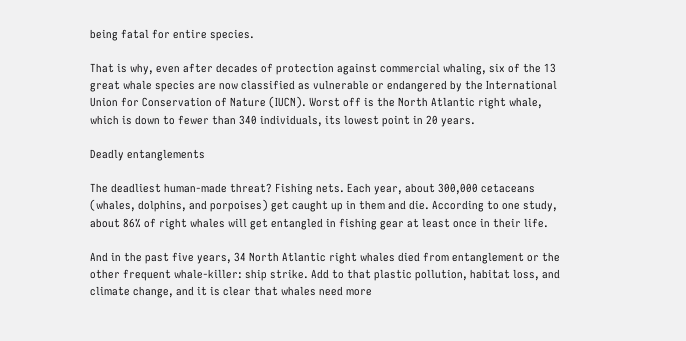being fatal for entire species.

That is why, even after decades of protection against commercial whaling, six of the 13 great whale species are now classified as vulnerable or endangered by the International Union for Conservation of Nature (IUCN). Worst off is the North Atlantic right whale, which is down to fewer than 340 individuals, its lowest point in 20 years.

Deadly entanglements

The deadliest human-made threat? Fishing nets. Each year, about 300,000 cetaceans (whales, dolphins, and porpoises) get caught up in them and die. According to one study, about 86% of right whales will get entangled in fishing gear at least once in their life.

And in the past five years, 34 North Atlantic right whales died from entanglement or the other frequent whale-killer: ship strike. Add to that plastic pollution, habitat loss, and climate change, and it is clear that whales need more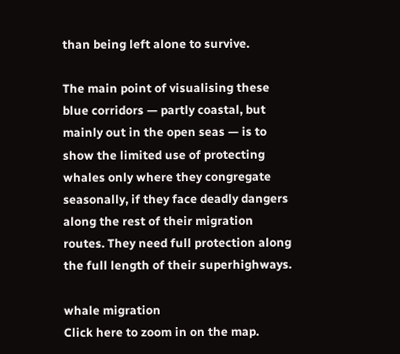than being left alone to survive.

The main point of visualising these blue corridors — partly coastal, but mainly out in the open seas — is to show the limited use of protecting whales only where they congregate seasonally, if they face deadly dangers along the rest of their migration routes. They need full protection along the full length of their superhighways.

whale migration
Click here to zoom in on the map.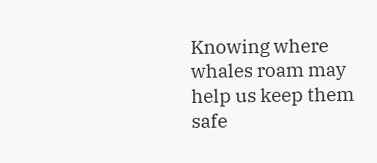Knowing where whales roam may help us keep them safe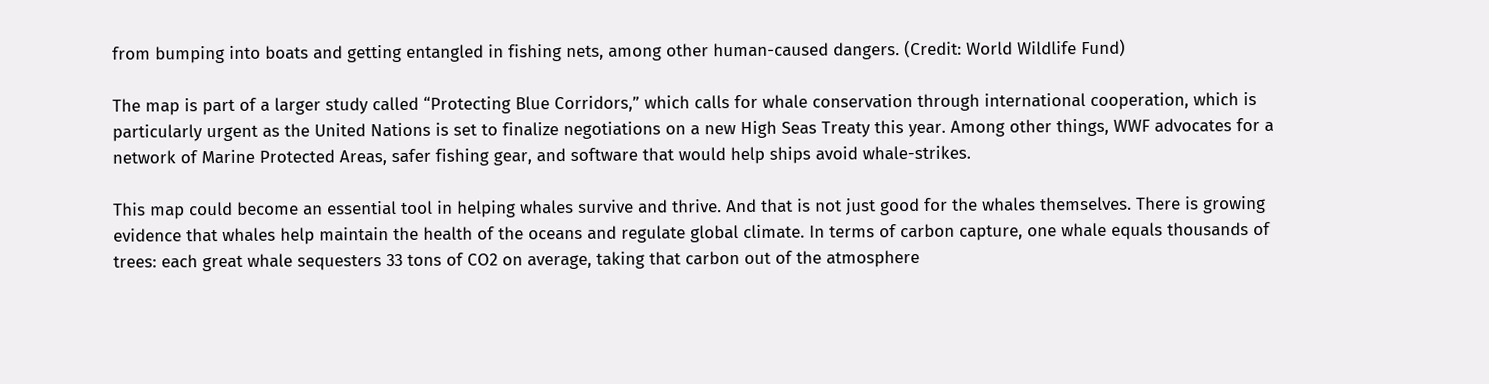from bumping into boats and getting entangled in fishing nets, among other human-caused dangers. (Credit: World Wildlife Fund)

The map is part of a larger study called “Protecting Blue Corridors,” which calls for whale conservation through international cooperation, which is particularly urgent as the United Nations is set to finalize negotiations on a new High Seas Treaty this year. Among other things, WWF advocates for a network of Marine Protected Areas, safer fishing gear, and software that would help ships avoid whale-strikes.

This map could become an essential tool in helping whales survive and thrive. And that is not just good for the whales themselves. There is growing evidence that whales help maintain the health of the oceans and regulate global climate. In terms of carbon capture, one whale equals thousands of trees: each great whale sequesters 33 tons of CO2 on average, taking that carbon out of the atmosphere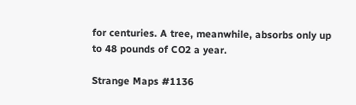for centuries. A tree, meanwhile, absorbs only up to 48 pounds of CO2 a year.

Strange Maps #1136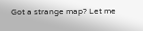Got a strange map? Let me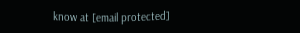know at [email protected]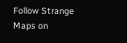Follow Strange Maps on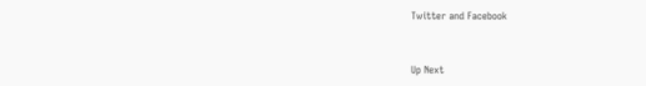Twitter and Facebook


Up Next